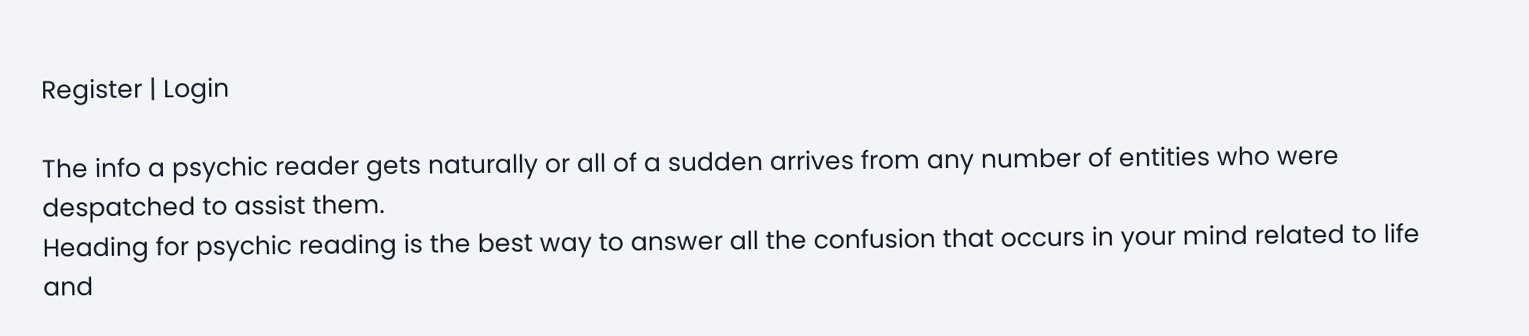Register | Login

The info a psychic reader gets naturally or all of a sudden arrives from any number of entities who were despatched to assist them.
Heading for psychic reading is the best way to answer all the confusion that occurs in your mind related to life and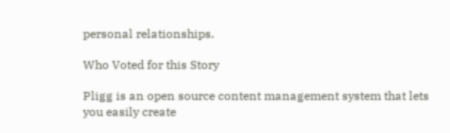personal relationships.

Who Voted for this Story

Pligg is an open source content management system that lets you easily create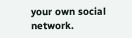your own social network.